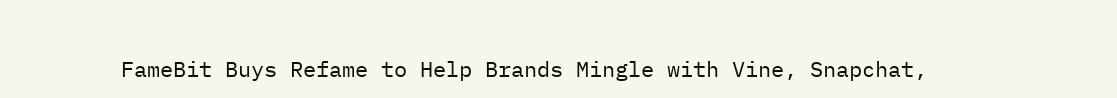FameBit Buys Refame to Help Brands Mingle with Vine, Snapchat,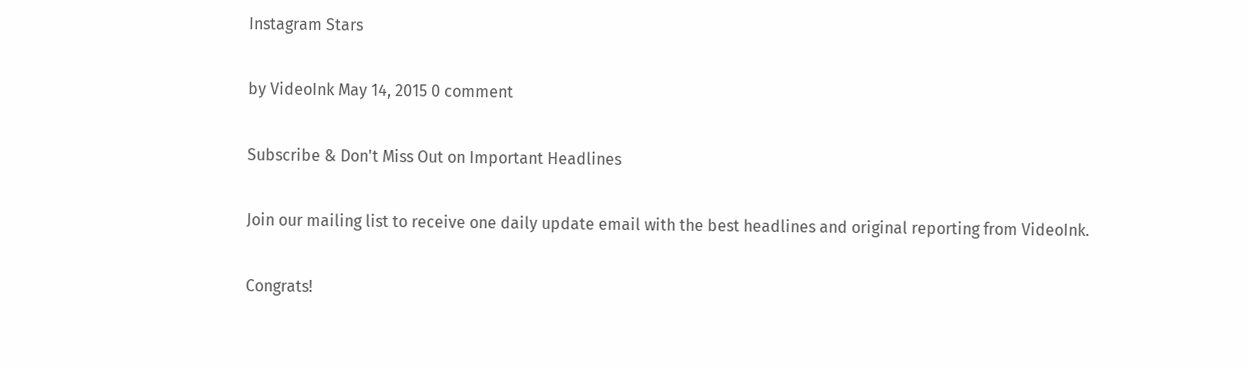Instagram Stars

by VideoInk May 14, 2015 0 comment

Subscribe & Don't Miss Out on Important Headlines

Join our mailing list to receive one daily update email with the best headlines and original reporting from VideoInk.

Congrats!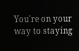You're on your way to staying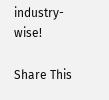industry-wise!

Share This